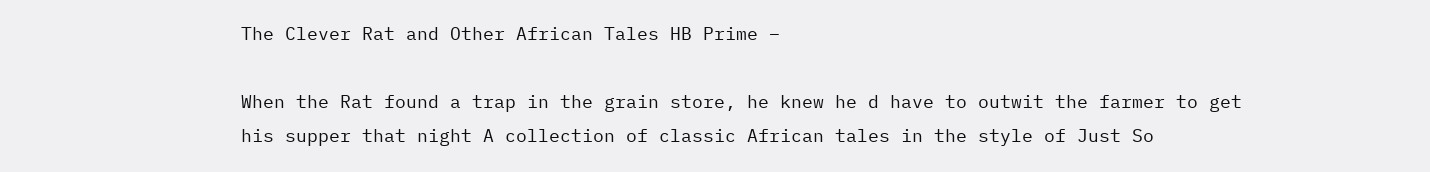The Clever Rat and Other African Tales HB Prime –

When the Rat found a trap in the grain store, he knew he d have to outwit the farmer to get his supper that night A collection of classic African tales in the style of Just So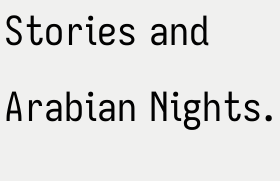Stories and Arabian Nights.